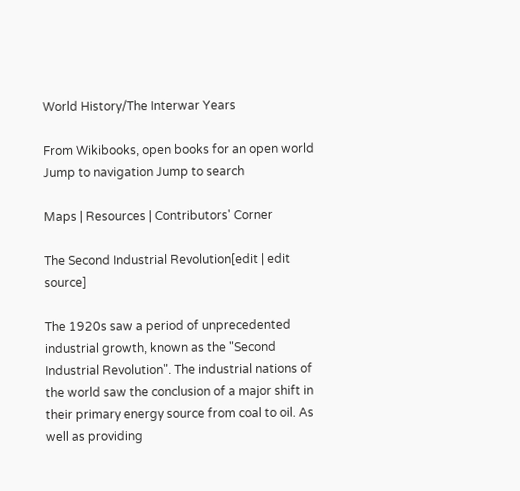World History/The Interwar Years

From Wikibooks, open books for an open world
Jump to navigation Jump to search

Maps | Resources | Contributors' Corner

The Second Industrial Revolution[edit | edit source]

The 1920s saw a period of unprecedented industrial growth, known as the "Second Industrial Revolution". The industrial nations of the world saw the conclusion of a major shift in their primary energy source from coal to oil. As well as providing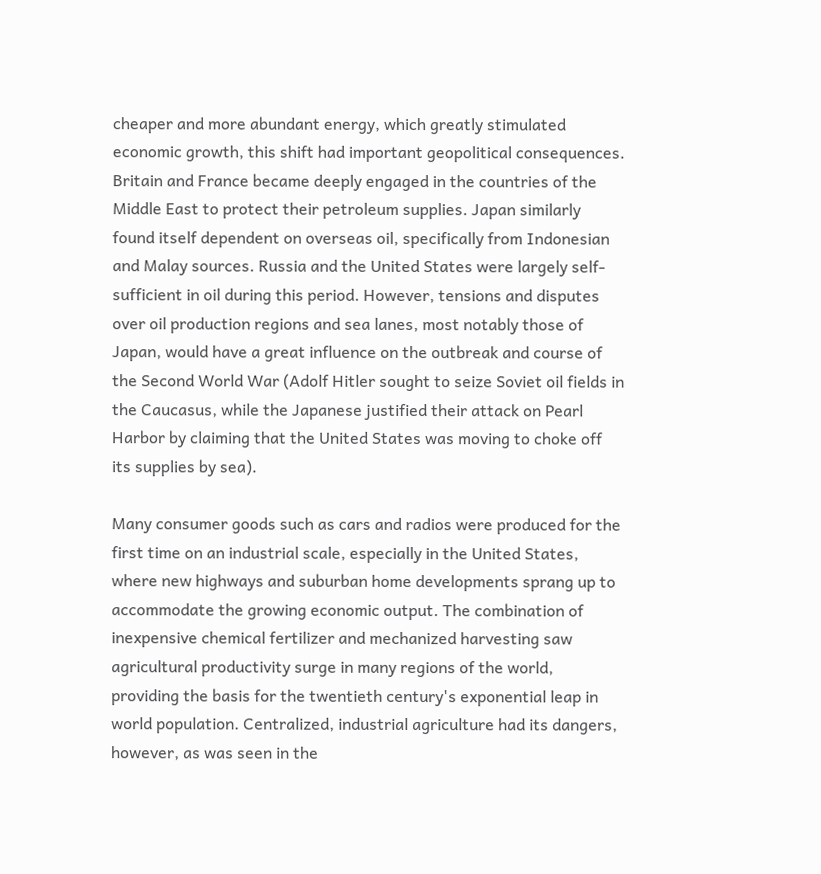cheaper and more abundant energy, which greatly stimulated economic growth, this shift had important geopolitical consequences. Britain and France became deeply engaged in the countries of the Middle East to protect their petroleum supplies. Japan similarly found itself dependent on overseas oil, specifically from Indonesian and Malay sources. Russia and the United States were largely self-sufficient in oil during this period. However, tensions and disputes over oil production regions and sea lanes, most notably those of Japan, would have a great influence on the outbreak and course of the Second World War (Adolf Hitler sought to seize Soviet oil fields in the Caucasus, while the Japanese justified their attack on Pearl Harbor by claiming that the United States was moving to choke off its supplies by sea).

Many consumer goods such as cars and radios were produced for the first time on an industrial scale, especially in the United States, where new highways and suburban home developments sprang up to accommodate the growing economic output. The combination of inexpensive chemical fertilizer and mechanized harvesting saw agricultural productivity surge in many regions of the world, providing the basis for the twentieth century's exponential leap in world population. Centralized, industrial agriculture had its dangers, however, as was seen in the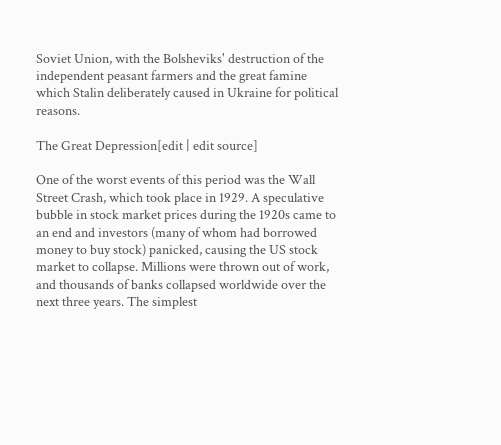Soviet Union, with the Bolsheviks' destruction of the independent peasant farmers and the great famine which Stalin deliberately caused in Ukraine for political reasons.

The Great Depression[edit | edit source]

One of the worst events of this period was the Wall Street Crash, which took place in 1929. A speculative bubble in stock market prices during the 1920s came to an end and investors (many of whom had borrowed money to buy stock) panicked, causing the US stock market to collapse. Millions were thrown out of work, and thousands of banks collapsed worldwide over the next three years. The simplest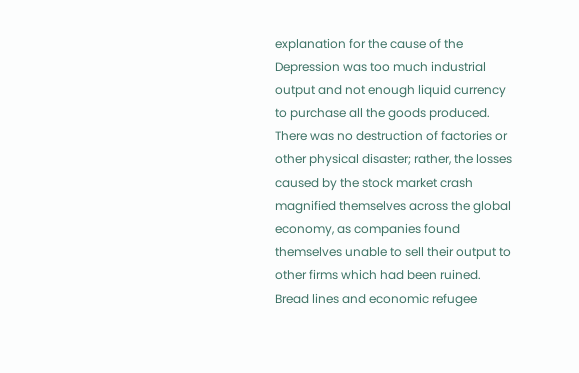explanation for the cause of the Depression was too much industrial output and not enough liquid currency to purchase all the goods produced. There was no destruction of factories or other physical disaster; rather, the losses caused by the stock market crash magnified themselves across the global economy, as companies found themselves unable to sell their output to other firms which had been ruined. Bread lines and economic refugee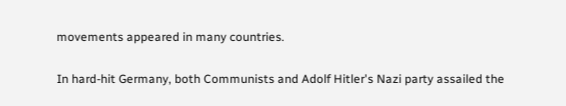movements appeared in many countries.

In hard-hit Germany, both Communists and Adolf Hitler's Nazi party assailed the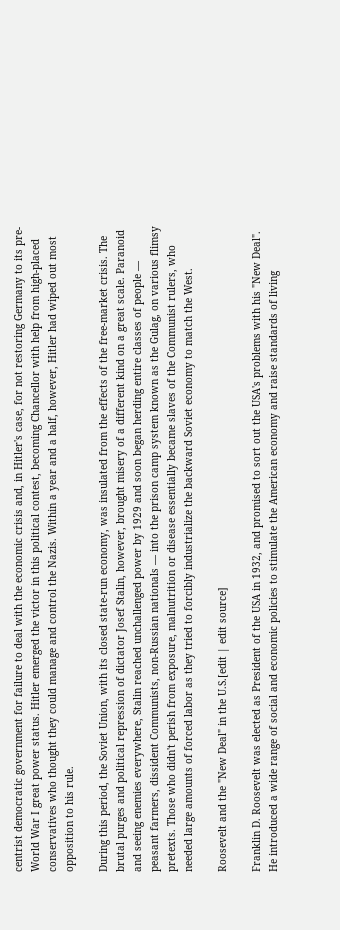centrist democratic government for failure to deal with the economic crisis and, in Hitler's case, for not restoring Germany to its pre-World War I great power status. Hitler emerged the victor in this political contest, becoming Chancellor with help from high-placed conservatives who thought they could manage and control the Nazis. Within a year and a half, however, Hitler had wiped out most opposition to his rule.

During this period, the Soviet Union, with its closed state-run economy, was insulated from the effects of the free-market crisis. The brutal purges and political repression of dictator Josef Stalin, however, brought misery of a different kind on a great scale. Paranoid and seeing enemies everywhere, Stalin reached unchallenged power by 1929 and soon began herding entire classes of people — peasant farmers, dissident Communists, non-Russian nationals — into the prison camp system known as the Gulag, on various flimsy pretexts. Those who didn't perish from exposure, malnutrition or disease essentially became slaves of the Communist rulers, who needed large amounts of forced labor as they tried to forcibly industrialize the backward Soviet economy to match the West.

Roosevelt and the "New Deal" in the U.S.[edit | edit source]

Franklin D. Roosevelt was elected as President of the USA in 1932, and promised to sort out the USA's problems with his "New Deal". He introduced a wide range of social and economic policies to stimulate the American economy and raise standards of living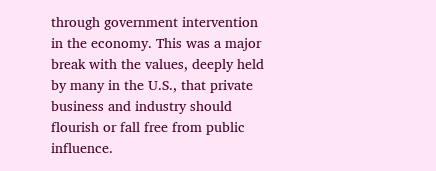through government intervention in the economy. This was a major break with the values, deeply held by many in the U.S., that private business and industry should flourish or fall free from public influence.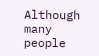Although many people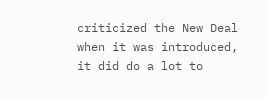criticized the New Deal when it was introduced, it did do a lot to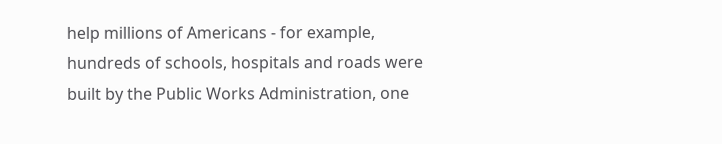help millions of Americans - for example, hundreds of schools, hospitals and roads were built by the Public Works Administration, one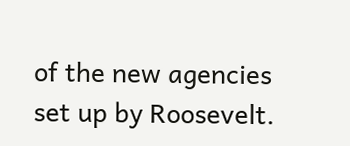of the new agencies set up by Roosevelt.